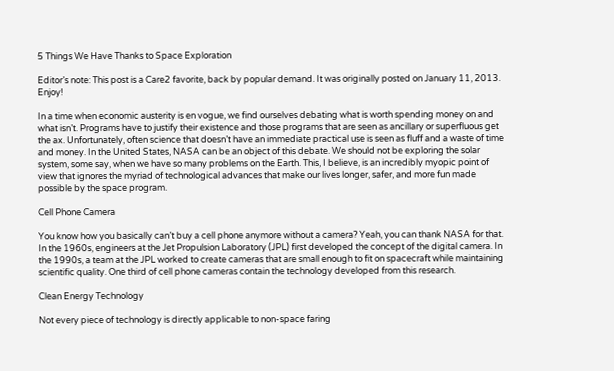5 Things We Have Thanks to Space Exploration

Editor’s note: This post is a Care2 favorite, back by popular demand. It was originally posted on January 11, 2013. Enjoy!

In a time when economic austerity is en vogue, we find ourselves debating what is worth spending money on and what isn’t. Programs have to justify their existence and those programs that are seen as ancillary or superfluous get the ax. Unfortunately, often science that doesn’t have an immediate practical use is seen as fluff and a waste of time and money. In the United States, NASA can be an object of this debate. We should not be exploring the solar system, some say, when we have so many problems on the Earth. This, I believe, is an incredibly myopic point of view that ignores the myriad of technological advances that make our lives longer, safer, and more fun made possible by the space program.

Cell Phone Camera

You know how you basically can’t buy a cell phone anymore without a camera? Yeah, you can thank NASA for that. In the 1960s, engineers at the Jet Propulsion Laboratory (JPL) first developed the concept of the digital camera. In the 1990s, a team at the JPL worked to create cameras that are small enough to fit on spacecraft while maintaining scientific quality. One third of cell phone cameras contain the technology developed from this research.

Clean Energy Technology

Not every piece of technology is directly applicable to non-space faring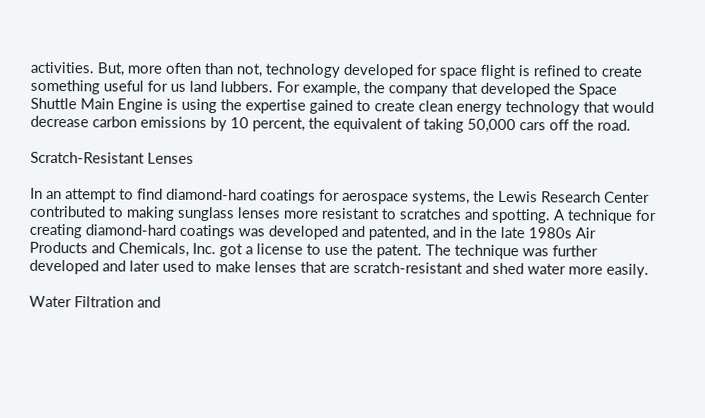activities. But, more often than not, technology developed for space flight is refined to create something useful for us land lubbers. For example, the company that developed the Space Shuttle Main Engine is using the expertise gained to create clean energy technology that would decrease carbon emissions by 10 percent, the equivalent of taking 50,000 cars off the road.

Scratch-Resistant Lenses

In an attempt to find diamond-hard coatings for aerospace systems, the Lewis Research Center contributed to making sunglass lenses more resistant to scratches and spotting. A technique for creating diamond-hard coatings was developed and patented, and in the late 1980s Air Products and Chemicals, Inc. got a license to use the patent. The technique was further developed and later used to make lenses that are scratch-resistant and shed water more easily.

Water Filtration and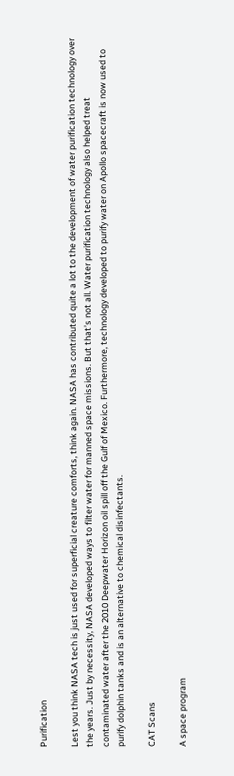Purification

Lest you think NASA tech is just used for superficial creature comforts, think again. NASA has contributed quite a lot to the development of water purification technology over the years. Just by necessity, NASA developed ways to filter water for manned space missions. But that’s not all. Water purification technology also helped treat contaminated water after the 2010 Deepwater Horizon oil spill off the Gulf of Mexico. Furthermore, technology developed to purify water on Apollo spacecraft is now used to purify dolphin tanks and is an alternative to chemical disinfectants.

CAT Scans

A space program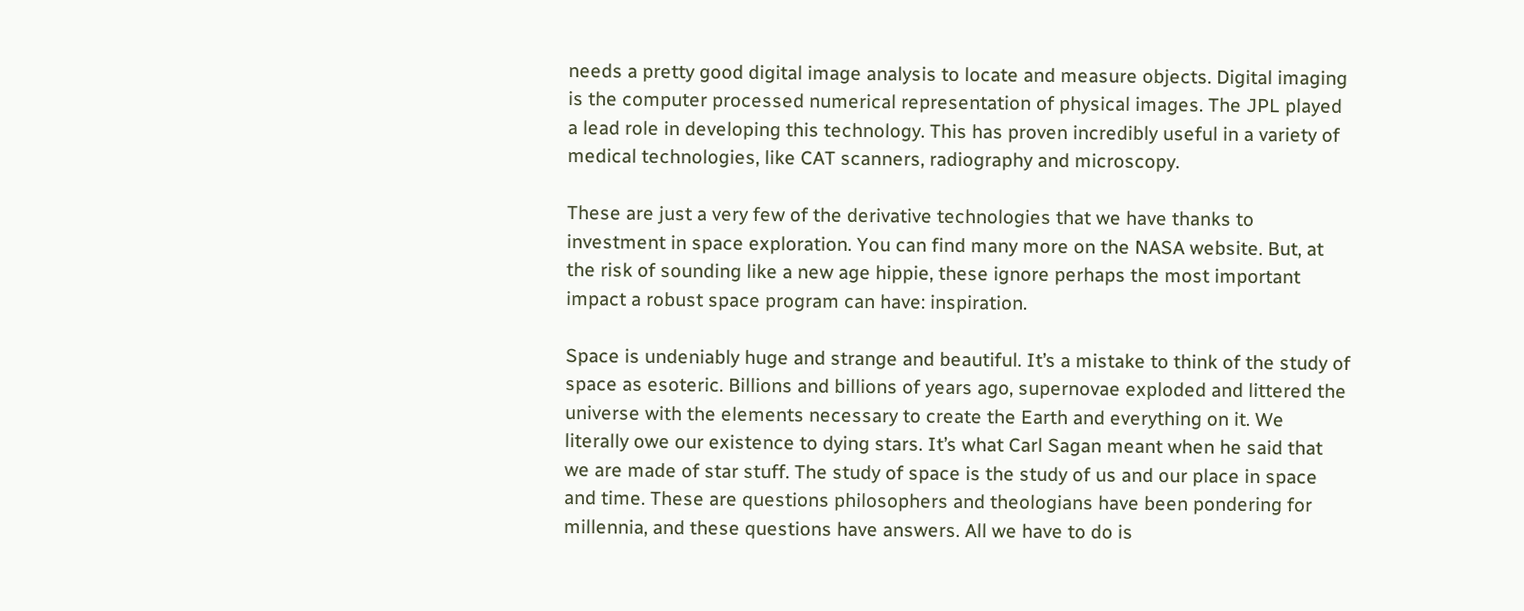needs a pretty good digital image analysis to locate and measure objects. Digital imaging is the computer processed numerical representation of physical images. The JPL played a lead role in developing this technology. This has proven incredibly useful in a variety of medical technologies, like CAT scanners, radiography and microscopy.

These are just a very few of the derivative technologies that we have thanks to investment in space exploration. You can find many more on the NASA website. But, at the risk of sounding like a new age hippie, these ignore perhaps the most important impact a robust space program can have: inspiration.

Space is undeniably huge and strange and beautiful. It’s a mistake to think of the study of space as esoteric. Billions and billions of years ago, supernovae exploded and littered the universe with the elements necessary to create the Earth and everything on it. We literally owe our existence to dying stars. It’s what Carl Sagan meant when he said that we are made of star stuff. The study of space is the study of us and our place in space and time. These are questions philosophers and theologians have been pondering for millennia, and these questions have answers. All we have to do is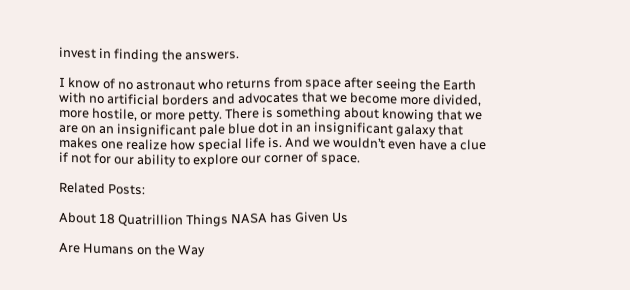invest in finding the answers.

I know of no astronaut who returns from space after seeing the Earth with no artificial borders and advocates that we become more divided, more hostile, or more petty. There is something about knowing that we are on an insignificant pale blue dot in an insignificant galaxy that makes one realize how special life is. And we wouldn’t even have a clue if not for our ability to explore our corner of space.

Related Posts:

About 18 Quatrillion Things NASA has Given Us

Are Humans on the Way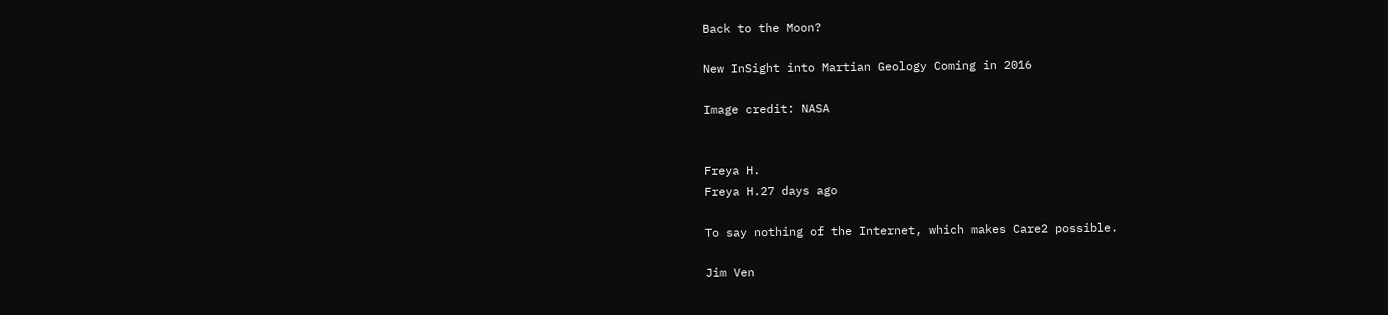Back to the Moon?

New InSight into Martian Geology Coming in 2016

Image credit: NASA


Freya H.
Freya H.27 days ago

To say nothing of the Internet, which makes Care2 possible.

Jim Ven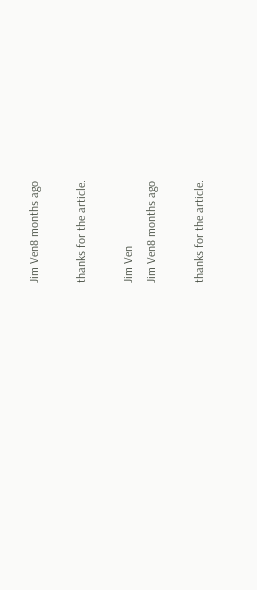Jim Ven8 months ago

thanks for the article.

Jim Ven
Jim Ven8 months ago

thanks for the article.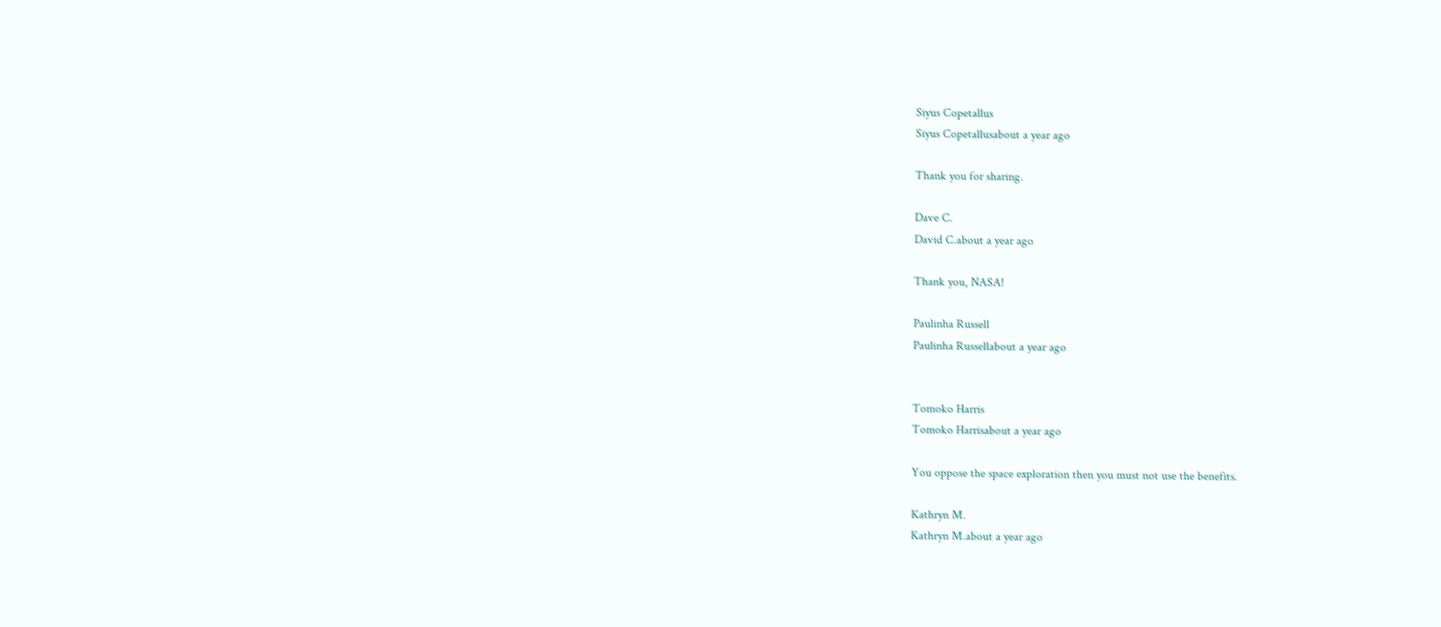Siyus Copetallus
Siyus Copetallusabout a year ago

Thank you for sharing.

Dave C.
David C.about a year ago

Thank you, NASA!

Paulinha Russell
Paulinha Russellabout a year ago


Tomoko Harris
Tomoko Harrisabout a year ago

You oppose the space exploration then you must not use the benefits.

Kathryn M.
Kathryn M.about a year ago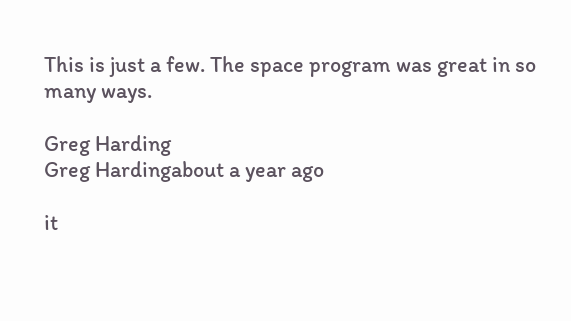This is just a few. The space program was great in so many ways.

Greg Harding
Greg Hardingabout a year ago

it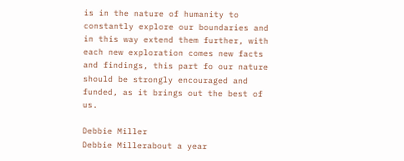is in the nature of humanity to constantly explore our boundaries and in this way extend them further, with each new exploration comes new facts and findings, this part fo our nature should be strongly encouraged and funded, as it brings out the best of us.

Debbie Miller
Debbie Millerabout a year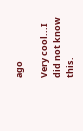ago

Very cool...I did not know this.